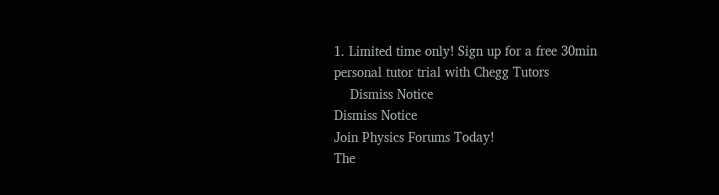1. Limited time only! Sign up for a free 30min personal tutor trial with Chegg Tutors
    Dismiss Notice
Dismiss Notice
Join Physics Forums Today!
The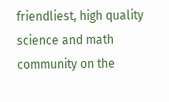friendliest, high quality science and math community on the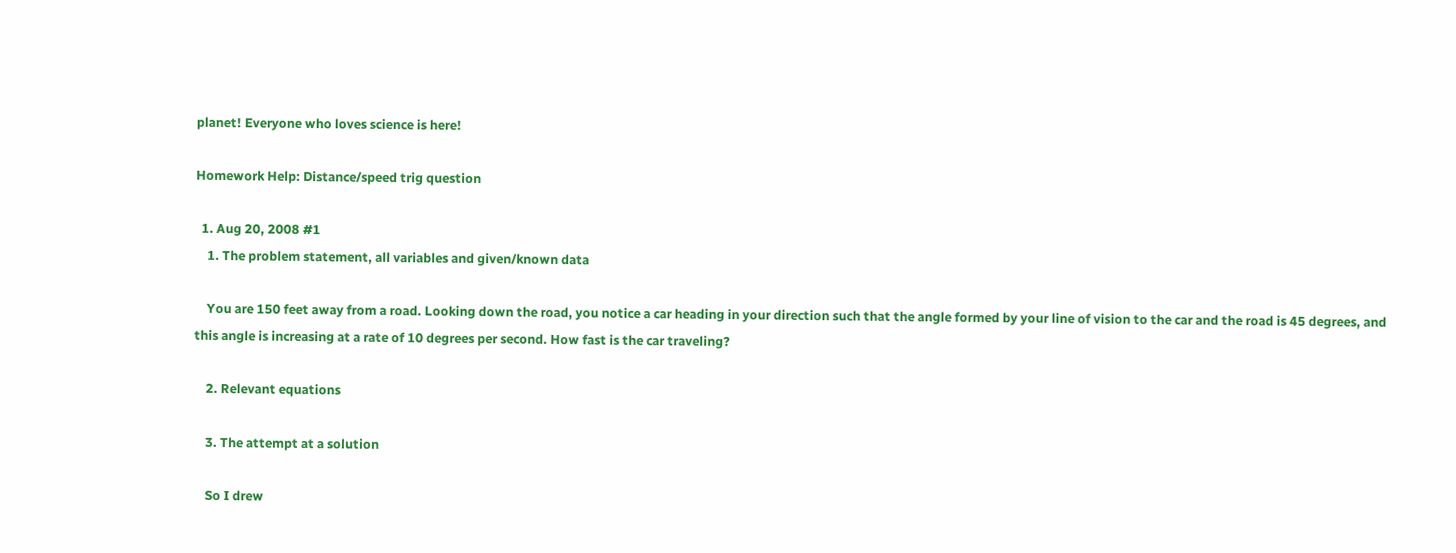planet! Everyone who loves science is here!

Homework Help: Distance/speed trig question

  1. Aug 20, 2008 #1
    1. The problem statement, all variables and given/known data

    You are 150 feet away from a road. Looking down the road, you notice a car heading in your direction such that the angle formed by your line of vision to the car and the road is 45 degrees, and this angle is increasing at a rate of 10 degrees per second. How fast is the car traveling?

    2. Relevant equations

    3. The attempt at a solution

    So I drew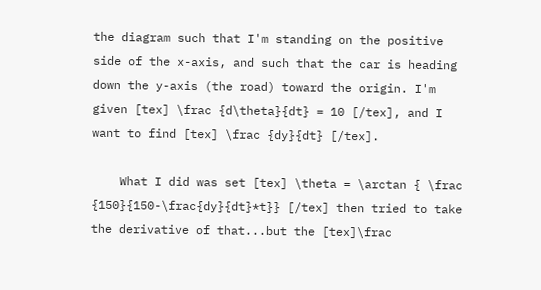the diagram such that I'm standing on the positive side of the x-axis, and such that the car is heading down the y-axis (the road) toward the origin. I'm given [tex] \frac {d\theta}{dt} = 10 [/tex], and I want to find [tex] \frac {dy}{dt} [/tex].

    What I did was set [tex] \theta = \arctan { \frac {150}{150-\frac{dy}{dt}*t}} [/tex] then tried to take the derivative of that...but the [tex]\frac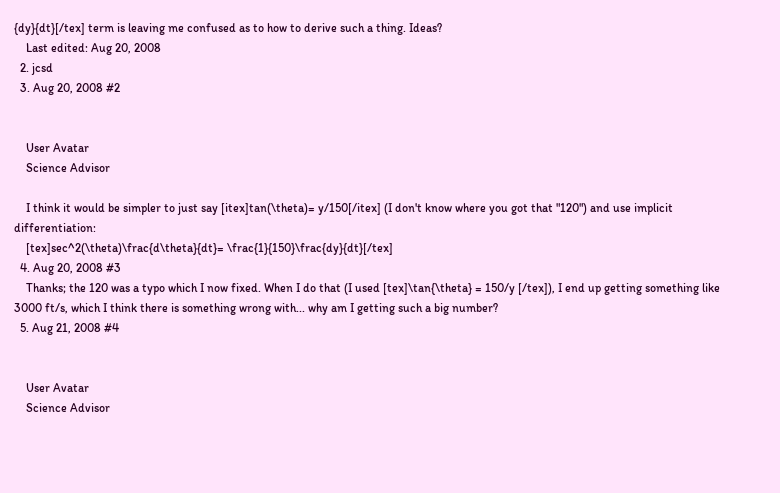{dy}{dt}[/tex] term is leaving me confused as to how to derive such a thing. Ideas?
    Last edited: Aug 20, 2008
  2. jcsd
  3. Aug 20, 2008 #2


    User Avatar
    Science Advisor

    I think it would be simpler to just say [itex]tan(\theta)= y/150[/itex] (I don't know where you got that "120") and use implicit differentiation:
    [tex]sec^2(\theta)\frac{d\theta}{dt}= \frac{1}{150}\frac{dy}{dt}[/tex]
  4. Aug 20, 2008 #3
    Thanks; the 120 was a typo which I now fixed. When I do that (I used [tex]\tan{\theta} = 150/y [/tex]), I end up getting something like 3000 ft/s, which I think there is something wrong with... why am I getting such a big number?
  5. Aug 21, 2008 #4


    User Avatar
    Science Advisor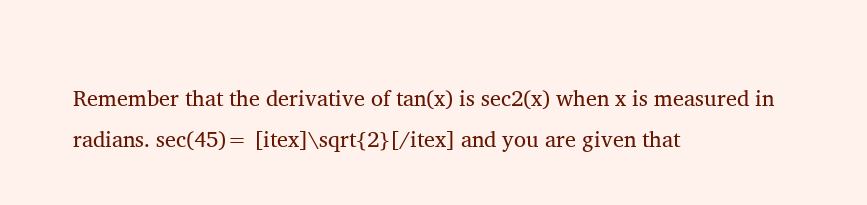Remember that the derivative of tan(x) is sec2(x) when x is measured in radians. sec(45)= [itex]\sqrt{2}[/itex] and you are given that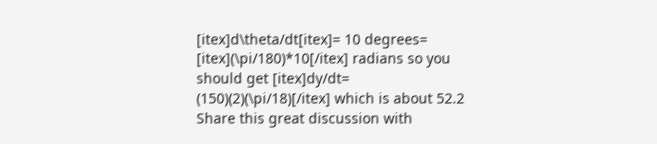[itex]d\theta/dt[itex]= 10 degrees= [itex](\pi/180)*10[/itex] radians so you should get [itex]dy/dt= (150)(2)(\pi/18)[/itex] which is about 52.2
Share this great discussion with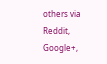others via Reddit, Google+,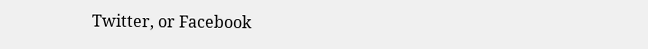Twitter, or Facebook